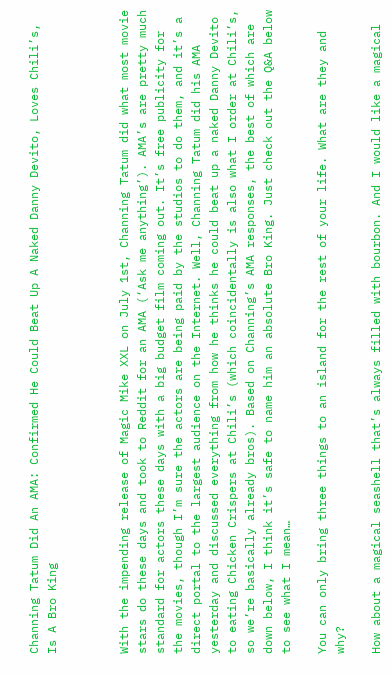Channing Tatum Did An AMA: Confirmed He Could Beat Up A Naked Danny Devito, Loves Chili’s, Is A Bro King



With the impending release of Magic Mike XXL on July 1st, Channing Tatum did what most movie stars do these days and took to Reddit for an AMA (‘Ask me anything’). AMA’s are pretty much standard for actors these days with a big budget film coming out. It’s free publicity for the movies, though I’m sure the actors are being paid by the studios to do them, and it’s a direct portal to the largest audience on the Internet. Well, Channing Tatum did his AMA yesterday and discussed everything from how he thinks he could beat up a naked Danny Devito to eating Chicken Crispers at Chili’s (which coincidentally is also what I order at Chili’s, so we’re basically already bros). Based on Channing’s AMA responses, the best of which are down below, I think it’s safe to name him an absolute Bro King. Just check out the Q&A below to see what I mean…

You can only bring three things to an island for the rest of your life. What are they and why?

How about a magical seashell that’s always filled with bourbon. And I would like a magical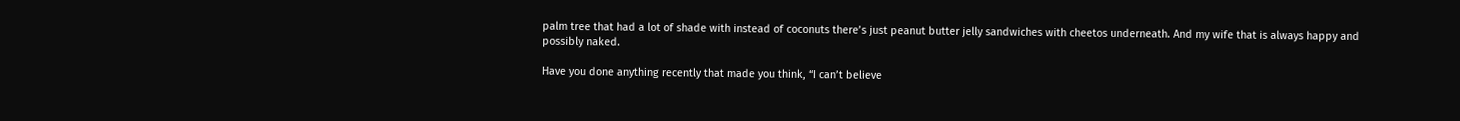palm tree that had a lot of shade with instead of coconuts there’s just peanut butter jelly sandwiches with cheetos underneath. And my wife that is always happy and possibly naked.

Have you done anything recently that made you think, “I can’t believe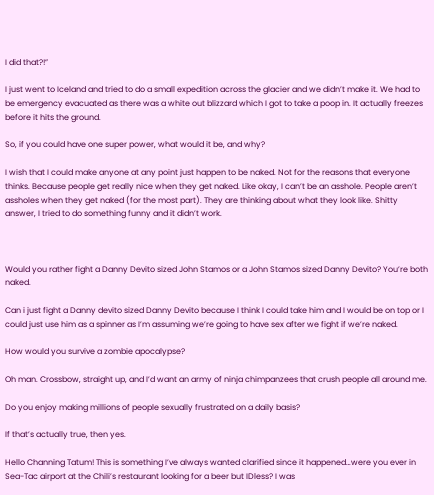I did that?!”

I just went to Iceland and tried to do a small expedition across the glacier and we didn’t make it. We had to be emergency evacuated as there was a white out blizzard which I got to take a poop in. It actually freezes before it hits the ground.

So, if you could have one super power, what would it be, and why?

I wish that I could make anyone at any point just happen to be naked. Not for the reasons that everyone thinks. Because people get really nice when they get naked. Like okay, I can’t be an asshole. People aren’t assholes when they get naked (for the most part). They are thinking about what they look like. Shitty answer, I tried to do something funny and it didn’t work.



Would you rather fight a Danny Devito sized John Stamos or a John Stamos sized Danny Devito? You’re both naked.

Can i just fight a Danny devito sized Danny Devito because I think I could take him and I would be on top or I could just use him as a spinner as I’m assuming we’re going to have sex after we fight if we’re naked.

How would you survive a zombie apocalypse?

Oh man. Crossbow, straight up, and I’d want an army of ninja chimpanzees that crush people all around me.

Do you enjoy making millions of people sexually frustrated on a daily basis?

If that’s actually true, then yes.

Hello Channing Tatum! This is something I’ve always wanted clarified since it happened…were you ever in Sea-Tac airport at the Chili’s restaurant looking for a beer but IDless? I was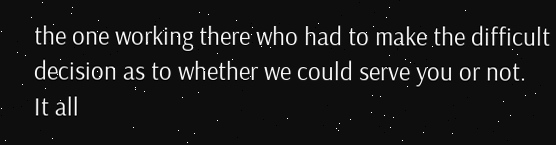the one working there who had to make the difficult decision as to whether we could serve you or not.
It all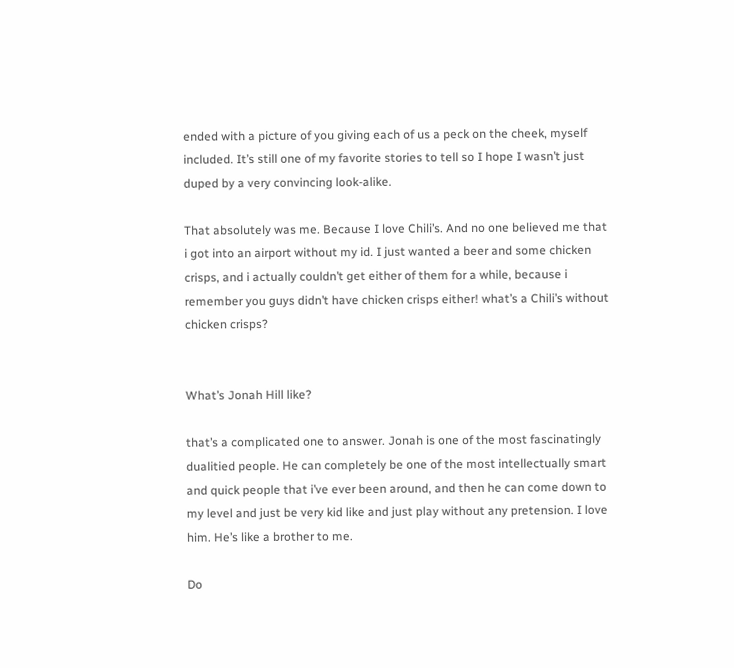ended with a picture of you giving each of us a peck on the cheek, myself included. It’s still one of my favorite stories to tell so I hope I wasn’t just duped by a very convincing look-alike.

That absolutely was me. Because I love Chili’s. And no one believed me that i got into an airport without my id. I just wanted a beer and some chicken crisps, and i actually couldn’t get either of them for a while, because i remember you guys didn’t have chicken crisps either! what’s a Chili’s without chicken crisps?


What’s Jonah Hill like?

that’s a complicated one to answer. Jonah is one of the most fascinatingly dualitied people. He can completely be one of the most intellectually smart and quick people that i’ve ever been around, and then he can come down to my level and just be very kid like and just play without any pretension. I love him. He’s like a brother to me.

Do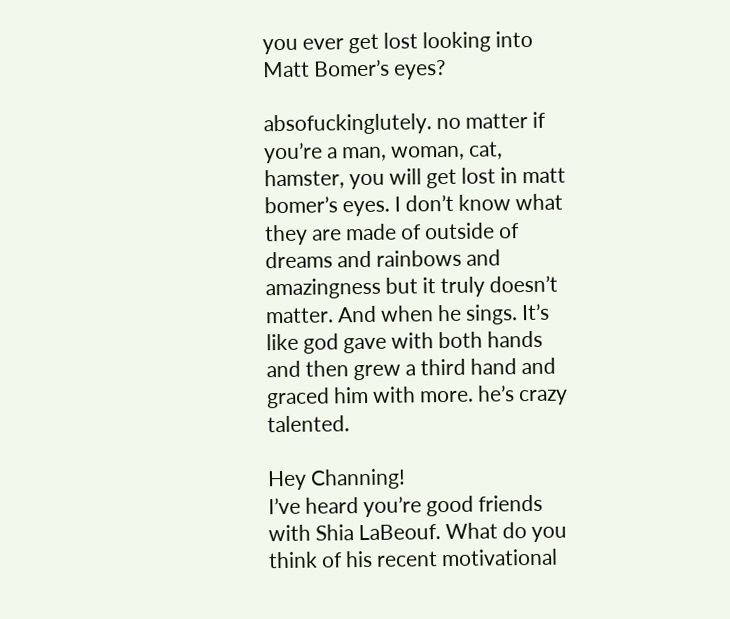you ever get lost looking into Matt Bomer’s eyes?

absofuckinglutely. no matter if you’re a man, woman, cat, hamster, you will get lost in matt bomer’s eyes. I don’t know what they are made of outside of dreams and rainbows and amazingness but it truly doesn’t matter. And when he sings. It’s like god gave with both hands and then grew a third hand and graced him with more. he’s crazy talented.

Hey Channing!
I’ve heard you’re good friends with Shia LaBeouf. What do you think of his recent motivational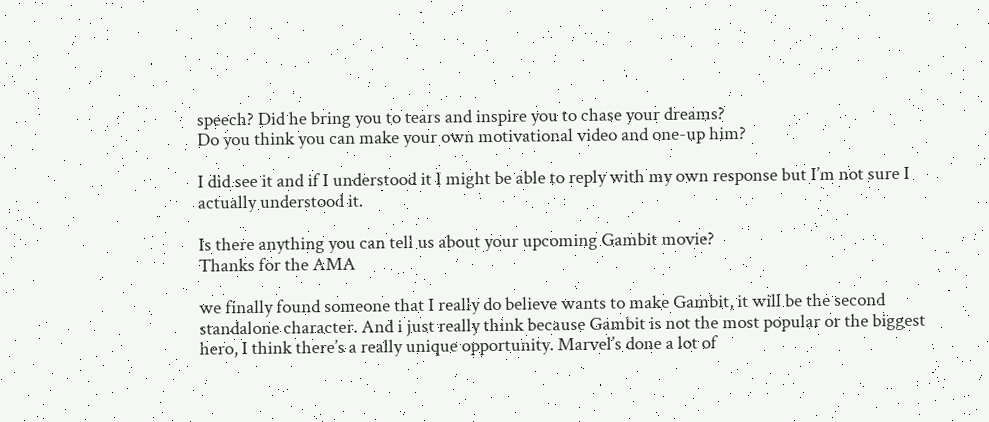speech? Did he bring you to tears and inspire you to chase your dreams?
Do you think you can make your own motivational video and one-up him?

I did see it and if I understood it I might be able to reply with my own response but I’m not sure I actually understood it.

Is there anything you can tell us about your upcoming Gambit movie?
Thanks for the AMA

we finally found someone that I really do believe wants to make Gambit, it will be the second standalone character. And i just really think because Gambit is not the most popular or the biggest hero, I think there’s a really unique opportunity. Marvel’s done a lot of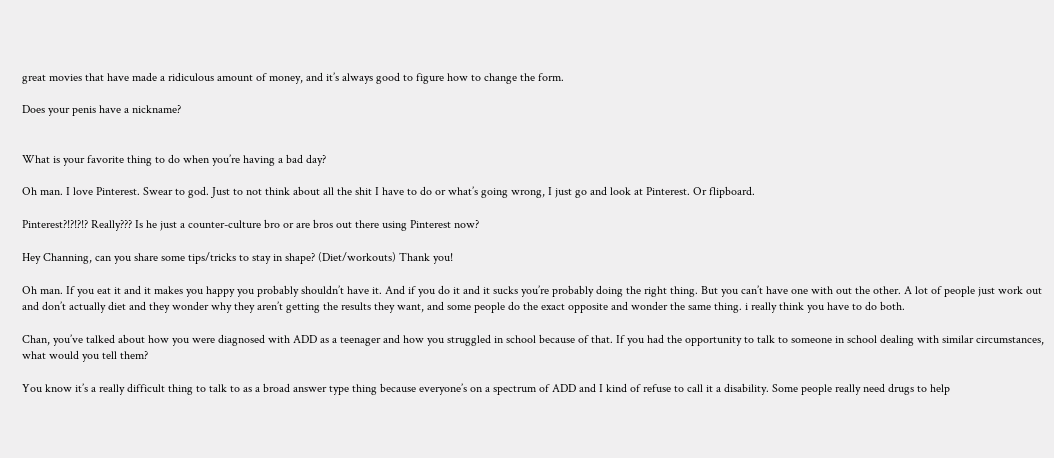great movies that have made a ridiculous amount of money, and it’s always good to figure how to change the form.

Does your penis have a nickname?


What is your favorite thing to do when you’re having a bad day?

Oh man. I love Pinterest. Swear to god. Just to not think about all the shit I have to do or what’s going wrong, I just go and look at Pinterest. Or flipboard.

Pinterest?!?!?!? Really??? Is he just a counter-culture bro or are bros out there using Pinterest now?

Hey Channing, can you share some tips/tricks to stay in shape? (Diet/workouts) Thank you!

Oh man. If you eat it and it makes you happy you probably shouldn’t have it. And if you do it and it sucks you’re probably doing the right thing. But you can’t have one with out the other. A lot of people just work out and don’t actually diet and they wonder why they aren’t getting the results they want, and some people do the exact opposite and wonder the same thing. i really think you have to do both.

Chan, you’ve talked about how you were diagnosed with ADD as a teenager and how you struggled in school because of that. If you had the opportunity to talk to someone in school dealing with similar circumstances, what would you tell them?

You know it’s a really difficult thing to talk to as a broad answer type thing because everyone’s on a spectrum of ADD and I kind of refuse to call it a disability. Some people really need drugs to help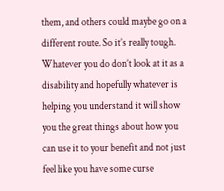them, and others could maybe go on a different route. So it’s really tough. Whatever you do don’t look at it as a disability and hopefully whatever is helping you understand it will show you the great things about how you can use it to your benefit and not just feel like you have some curse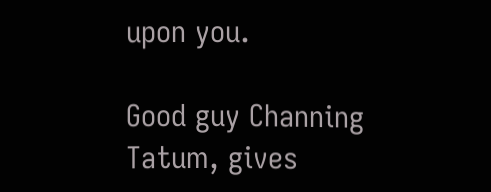upon you.

Good guy Channing Tatum, gives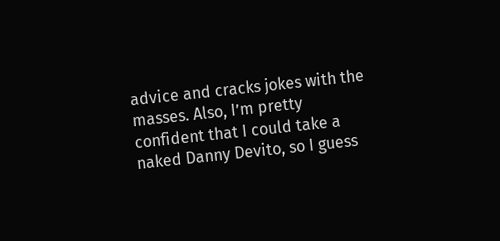advice and cracks jokes with the masses. Also, I’m pretty confident that I could take a naked Danny Devito, so I guess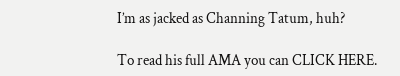I’m as jacked as Channing Tatum, huh?

To read his full AMA you can CLICK HERE.